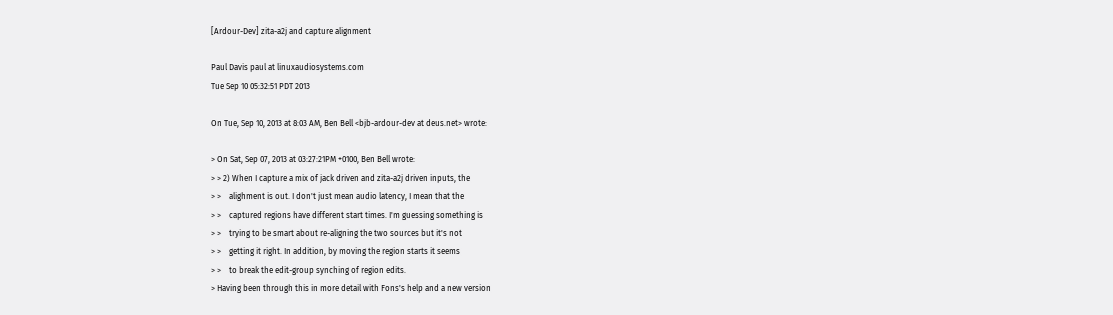[Ardour-Dev] zita-a2j and capture alignment

Paul Davis paul at linuxaudiosystems.com
Tue Sep 10 05:32:51 PDT 2013

On Tue, Sep 10, 2013 at 8:03 AM, Ben Bell <bjb-ardour-dev at deus.net> wrote:

> On Sat, Sep 07, 2013 at 03:27:21PM +0100, Ben Bell wrote:
> > 2) When I capture a mix of jack driven and zita-a2j driven inputs, the
> >    alighment is out. I don't just mean audio latency, I mean that the
> >    captured regions have different start times. I'm guessing something is
> >    trying to be smart about re-aligning the two sources but it's not
> >    getting it right. In addition, by moving the region starts it seems
> >    to break the edit-group synching of region edits.
> Having been through this in more detail with Fons's help and a new version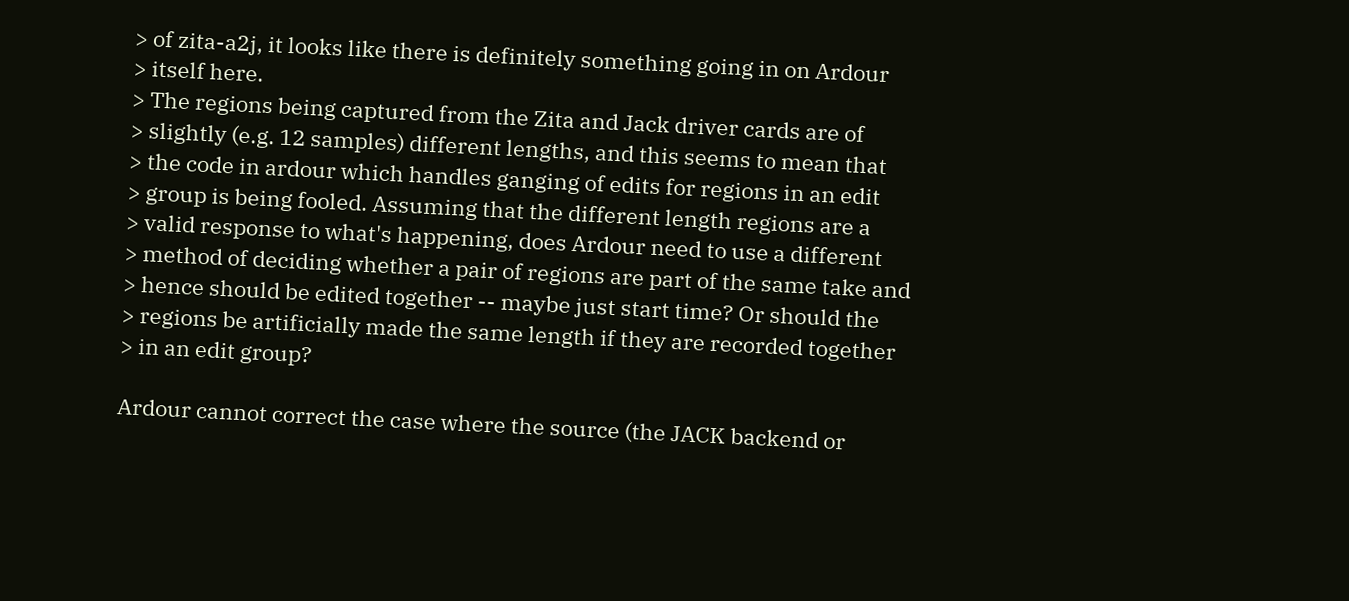> of zita-a2j, it looks like there is definitely something going in on Ardour
> itself here.
> The regions being captured from the Zita and Jack driver cards are of
> slightly (e.g. 12 samples) different lengths, and this seems to mean that
> the code in ardour which handles ganging of edits for regions in an edit
> group is being fooled. Assuming that the different length regions are a
> valid response to what's happening, does Ardour need to use a different
> method of deciding whether a pair of regions are part of the same take and
> hence should be edited together -- maybe just start time? Or should the
> regions be artificially made the same length if they are recorded together
> in an edit group?

Ardour cannot correct the case where the source (the JACK backend or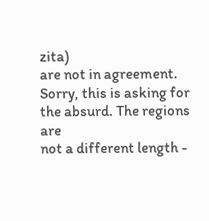zita)
are not in agreement. Sorry, this is asking for the absurd. The regions are
not a different length -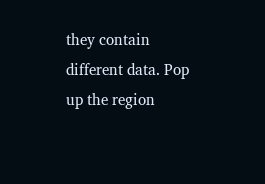they contain different data. Pop up the region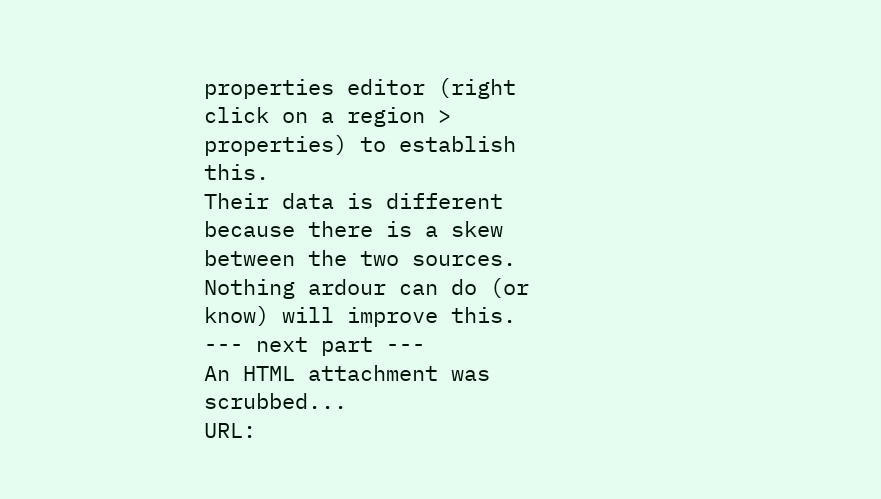properties editor (right click on a region > properties) to establish this.
Their data is different because there is a skew between the two sources.
Nothing ardour can do (or know) will improve this.
--- next part ---
An HTML attachment was scrubbed...
URL: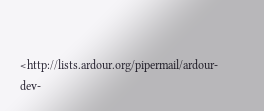<http://lists.ardour.org/pipermail/ardour-dev-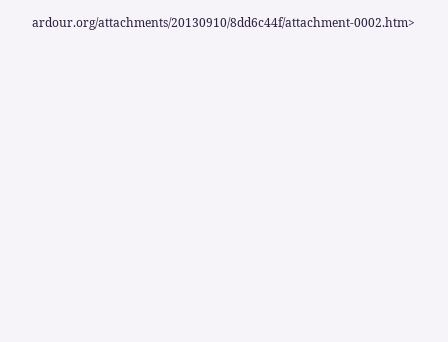ardour.org/attachments/20130910/8dd6c44f/attachment-0002.htm>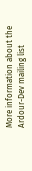More information about the Ardour-Dev mailing list